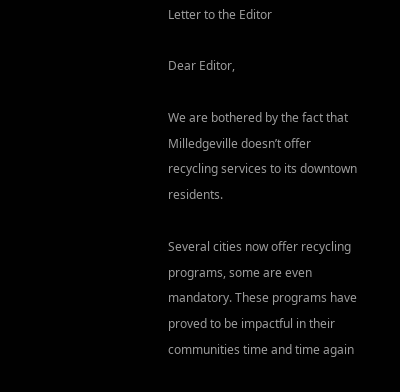Letter to the Editor

Dear Editor,

We are bothered by the fact that Milledgeville doesn’t offer recycling services to its downtown residents.

Several cities now offer recycling programs, some are even mandatory. These programs have proved to be impactful in their communities time and time again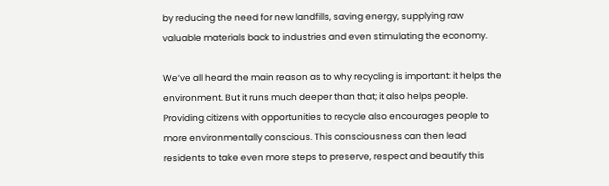by reducing the need for new landfills, saving energy, supplying raw valuable materials back to industries and even stimulating the economy.

We’ve all heard the main reason as to why recycling is important: it helps the environment. But it runs much deeper than that; it also helps people. Providing citizens with opportunities to recycle also encourages people to more environmentally conscious. This consciousness can then lead residents to take even more steps to preserve, respect and beautify this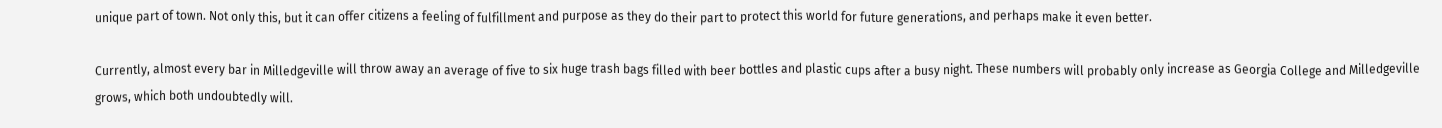unique part of town. Not only this, but it can offer citizens a feeling of fulfillment and purpose as they do their part to protect this world for future generations, and perhaps make it even better.

Currently, almost every bar in Milledgeville will throw away an average of five to six huge trash bags filled with beer bottles and plastic cups after a busy night. These numbers will probably only increase as Georgia College and Milledgeville grows, which both undoubtedly will.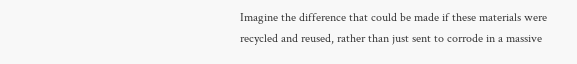Imagine the difference that could be made if these materials were recycled and reused, rather than just sent to corrode in a massive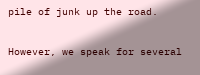pile of junk up the road.

However, we speak for several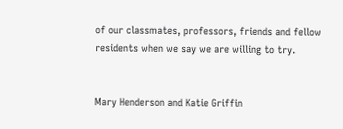of our classmates, professors, friends and fellow residents when we say we are willing to try.


Mary Henderson and Katie Griffin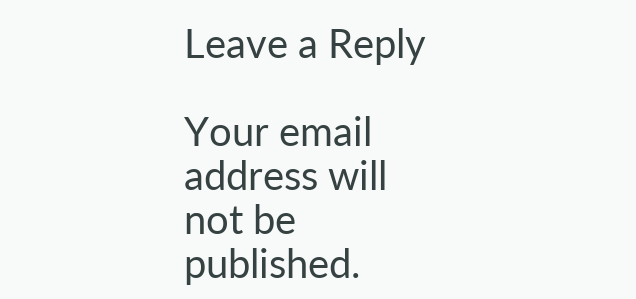Leave a Reply

Your email address will not be published.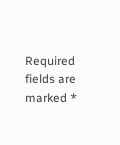Required fields are marked *